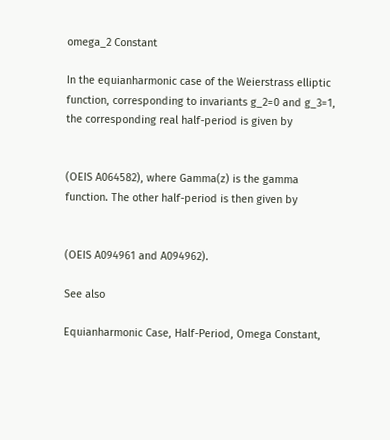omega_2 Constant

In the equianharmonic case of the Weierstrass elliptic function, corresponding to invariants g_2=0 and g_3=1, the corresponding real half-period is given by


(OEIS A064582), where Gamma(z) is the gamma function. The other half-period is then given by


(OEIS A094961 and A094962).

See also

Equianharmonic Case, Half-Period, Omega Constant,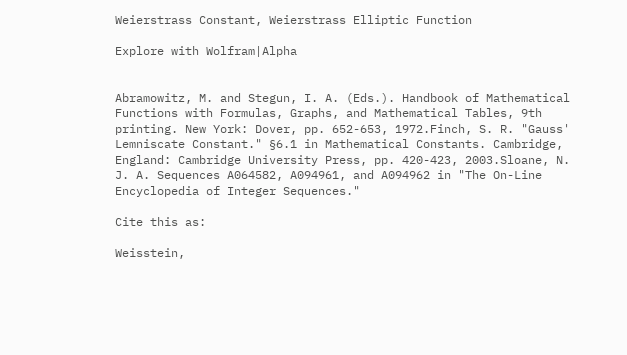Weierstrass Constant, Weierstrass Elliptic Function

Explore with Wolfram|Alpha


Abramowitz, M. and Stegun, I. A. (Eds.). Handbook of Mathematical Functions with Formulas, Graphs, and Mathematical Tables, 9th printing. New York: Dover, pp. 652-653, 1972.Finch, S. R. "Gauss' Lemniscate Constant." §6.1 in Mathematical Constants. Cambridge, England: Cambridge University Press, pp. 420-423, 2003.Sloane, N. J. A. Sequences A064582, A094961, and A094962 in "The On-Line Encyclopedia of Integer Sequences."

Cite this as:

Weisstein,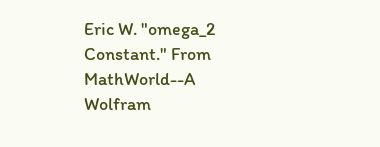Eric W. "omega_2 Constant." From MathWorld--A Wolfram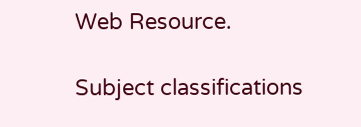Web Resource.

Subject classifications